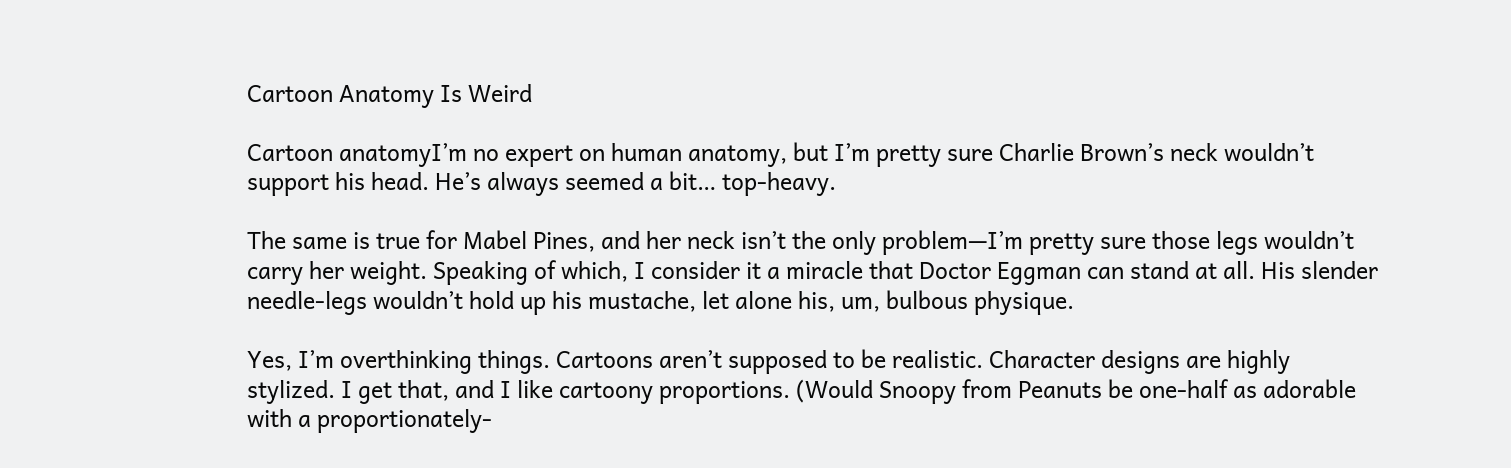Cartoon Anatomy Is Weird

Cartoon anatomyI’m no expert on human anatomy, but I’m pretty sure Charlie Brown’s neck wouldn’t support his head. He’s always seemed a bit… top-heavy.

The same is true for Mabel Pines, and her neck isn’t the only problem—I’m pretty sure those legs wouldn’t carry her weight. Speaking of which, I consider it a miracle that Doctor Eggman can stand at all. His slender needle-legs wouldn’t hold up his mustache, let alone his, um, bulbous physique.

Yes, I’m overthinking things. Cartoons aren’t supposed to be realistic. Character designs are highly stylized. I get that, and I like cartoony proportions. (Would Snoopy from Peanuts be one-half as adorable with a proportionately-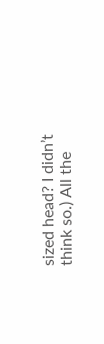sized head? I didn’t think so.) All the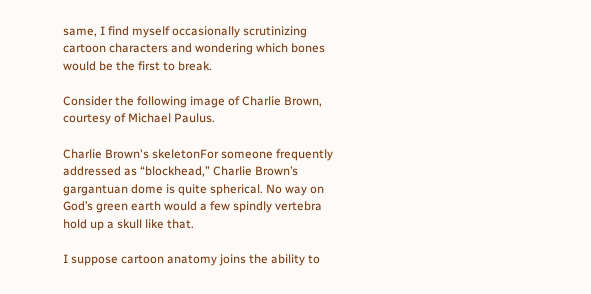same, I find myself occasionally scrutinizing cartoon characters and wondering which bones would be the first to break.

Consider the following image of Charlie Brown, courtesy of Michael Paulus.

Charlie Brown's skeletonFor someone frequently addressed as “blockhead,” Charlie Brown’s gargantuan dome is quite spherical. No way on God’s green earth would a few spindly vertebra hold up a skull like that.

I suppose cartoon anatomy joins the ability to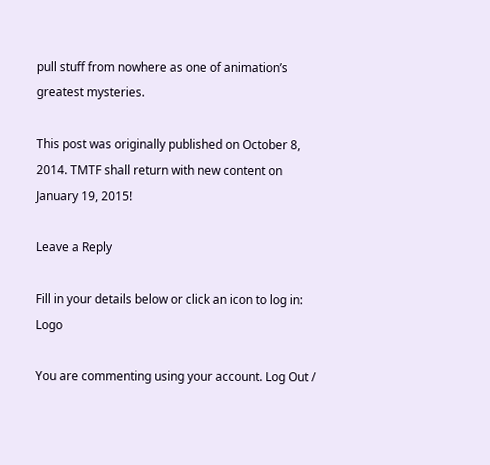pull stuff from nowhere as one of animation’s greatest mysteries.

This post was originally published on October 8, 2014. TMTF shall return with new content on January 19, 2015!

Leave a Reply

Fill in your details below or click an icon to log in: Logo

You are commenting using your account. Log Out /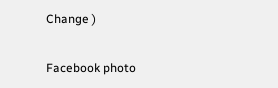Change )

Facebook photo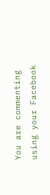You are commenting using your Facebook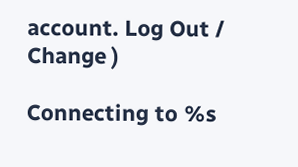account. Log Out /  Change )

Connecting to %s